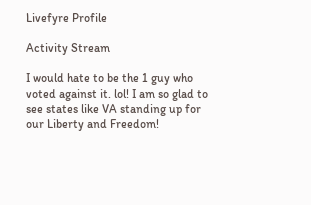Livefyre Profile

Activity Stream

I would hate to be the 1 guy who voted against it. lol! I am so glad to see states like VA standing up for our Liberty and Freedom!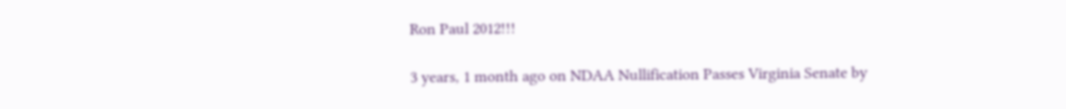Ron Paul 2012!!!

3 years, 1 month ago on NDAA Nullification Passes Virginia Senate by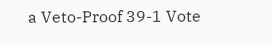a Veto-Proof 39-1 Vote